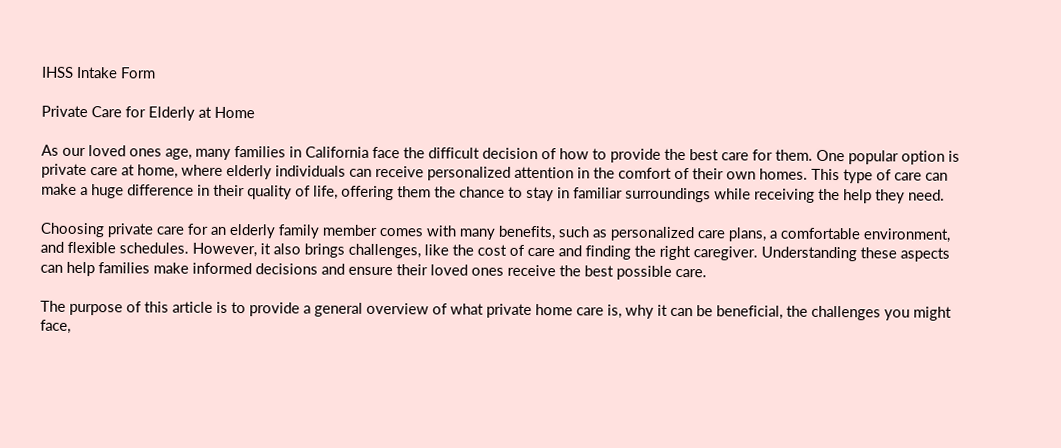IHSS Intake Form

Private Care for Elderly at Home

As our loved ones age, many families in California face the difficult decision of how to provide the best care for them. One popular option is private care at home, where elderly individuals can receive personalized attention in the comfort of their own homes. This type of care can make a huge difference in their quality of life, offering them the chance to stay in familiar surroundings while receiving the help they need.

Choosing private care for an elderly family member comes with many benefits, such as personalized care plans, a comfortable environment, and flexible schedules. However, it also brings challenges, like the cost of care and finding the right caregiver. Understanding these aspects can help families make informed decisions and ensure their loved ones receive the best possible care.

The purpose of this article is to provide a general overview of what private home care is, why it can be beneficial, the challenges you might face,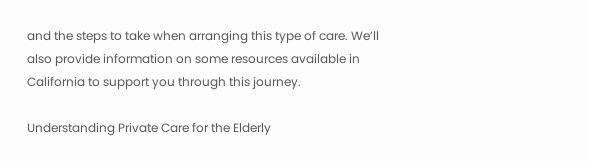and the steps to take when arranging this type of care. We’ll also provide information on some resources available in California to support you through this journey.

Understanding Private Care for the Elderly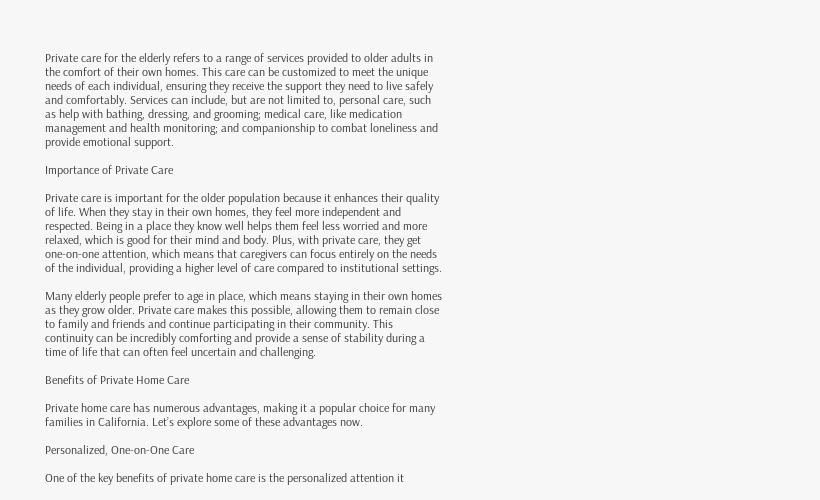Private care for the elderly refers to a range of services provided to older adults in the comfort of their own homes. This care can be customized to meet the unique needs of each individual, ensuring they receive the support they need to live safely and comfortably. Services can include, but are not limited to, personal care, such as help with bathing, dressing, and grooming; medical care, like medication management and health monitoring; and companionship to combat loneliness and provide emotional support.

Importance of Private Care

Private care is important for the older population because it enhances their quality of life. When they stay in their own homes, they feel more independent and respected. Being in a place they know well helps them feel less worried and more relaxed, which is good for their mind and body. Plus, with private care, they get one-on-one attention, which means that caregivers can focus entirely on the needs of the individual, providing a higher level of care compared to institutional settings.

Many elderly people prefer to age in place, which means staying in their own homes as they grow older. Private care makes this possible, allowing them to remain close to family and friends and continue participating in their community. This continuity can be incredibly comforting and provide a sense of stability during a time of life that can often feel uncertain and challenging.

Benefits of Private Home Care

Private home care has numerous advantages, making it a popular choice for many families in California. Let’s explore some of these advantages now.

Personalized, One-on-One Care

One of the key benefits of private home care is the personalized attention it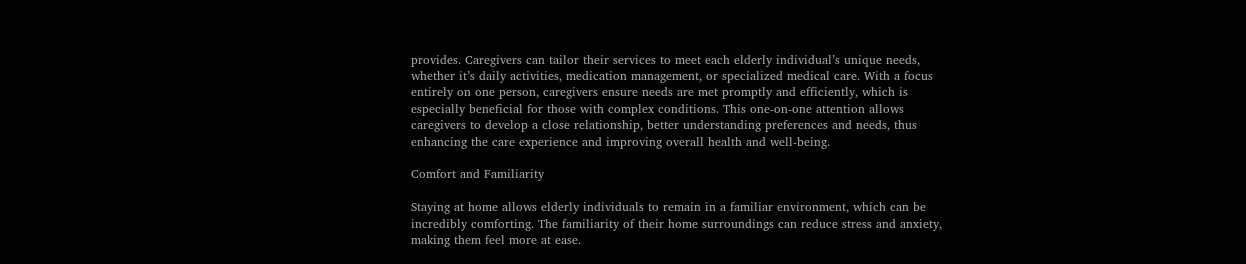provides. Caregivers can tailor their services to meet each elderly individual’s unique needs, whether it’s daily activities, medication management, or specialized medical care. With a focus entirely on one person, caregivers ensure needs are met promptly and efficiently, which is especially beneficial for those with complex conditions. This one-on-one attention allows caregivers to develop a close relationship, better understanding preferences and needs, thus enhancing the care experience and improving overall health and well-being.

Comfort and Familiarity

Staying at home allows elderly individuals to remain in a familiar environment, which can be incredibly comforting. The familiarity of their home surroundings can reduce stress and anxiety, making them feel more at ease.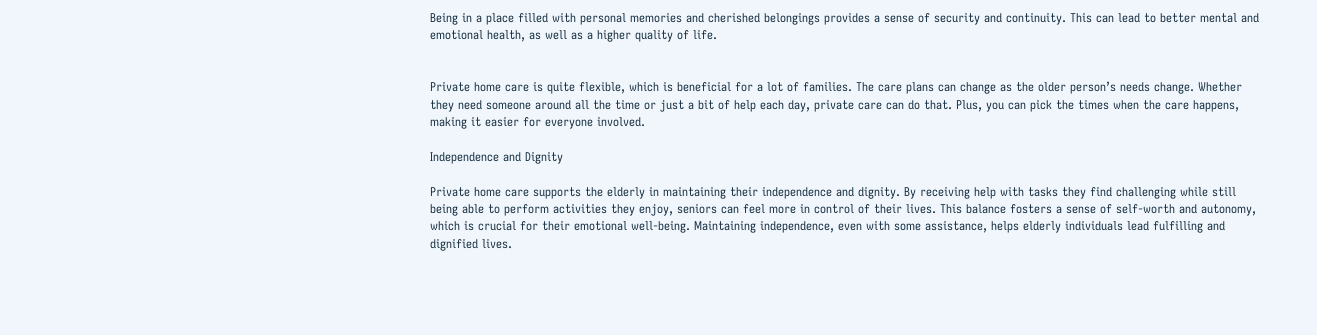Being in a place filled with personal memories and cherished belongings provides a sense of security and continuity. This can lead to better mental and emotional health, as well as a higher quality of life.


Private home care is quite flexible, which is beneficial for a lot of families. The care plans can change as the older person’s needs change. Whether they need someone around all the time or just a bit of help each day, private care can do that. Plus, you can pick the times when the care happens, making it easier for everyone involved.

Independence and Dignity

Private home care supports the elderly in maintaining their independence and dignity. By receiving help with tasks they find challenging while still being able to perform activities they enjoy, seniors can feel more in control of their lives. This balance fosters a sense of self-worth and autonomy, which is crucial for their emotional well-being. Maintaining independence, even with some assistance, helps elderly individuals lead fulfilling and dignified lives.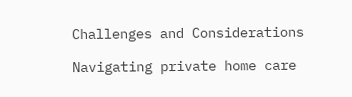Challenges and Considerations

Navigating private home care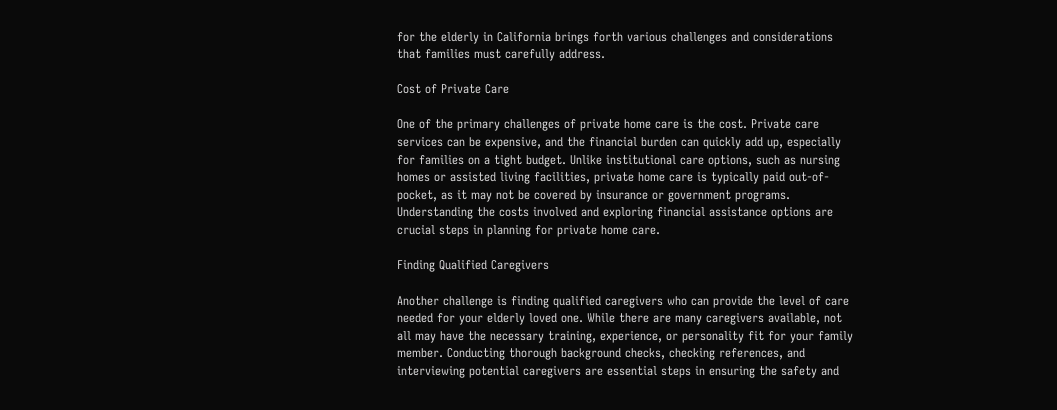for the elderly in California brings forth various challenges and considerations that families must carefully address.

Cost of Private Care

One of the primary challenges of private home care is the cost. Private care services can be expensive, and the financial burden can quickly add up, especially for families on a tight budget. Unlike institutional care options, such as nursing homes or assisted living facilities, private home care is typically paid out-of-pocket, as it may not be covered by insurance or government programs. Understanding the costs involved and exploring financial assistance options are crucial steps in planning for private home care.

Finding Qualified Caregivers

Another challenge is finding qualified caregivers who can provide the level of care needed for your elderly loved one. While there are many caregivers available, not all may have the necessary training, experience, or personality fit for your family member. Conducting thorough background checks, checking references, and interviewing potential caregivers are essential steps in ensuring the safety and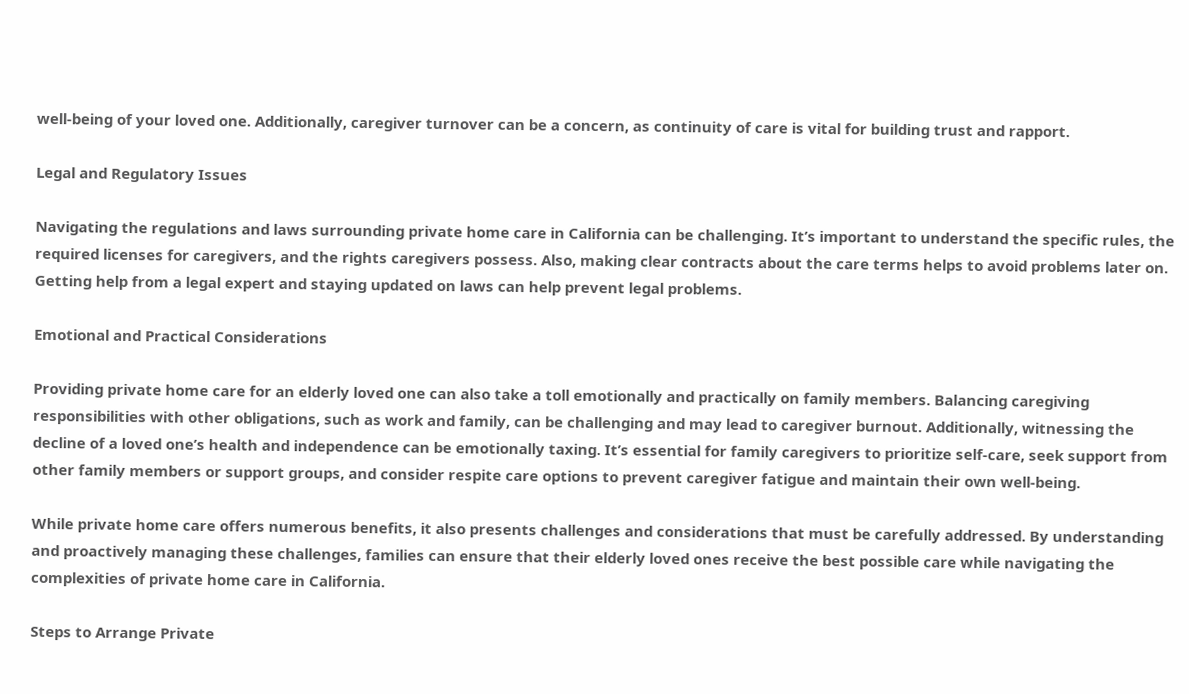well-being of your loved one. Additionally, caregiver turnover can be a concern, as continuity of care is vital for building trust and rapport.

Legal and Regulatory Issues

Navigating the regulations and laws surrounding private home care in California can be challenging. It’s important to understand the specific rules, the required licenses for caregivers, and the rights caregivers possess. Also, making clear contracts about the care terms helps to avoid problems later on. Getting help from a legal expert and staying updated on laws can help prevent legal problems.

Emotional and Practical Considerations

Providing private home care for an elderly loved one can also take a toll emotionally and practically on family members. Balancing caregiving responsibilities with other obligations, such as work and family, can be challenging and may lead to caregiver burnout. Additionally, witnessing the decline of a loved one’s health and independence can be emotionally taxing. It’s essential for family caregivers to prioritize self-care, seek support from other family members or support groups, and consider respite care options to prevent caregiver fatigue and maintain their own well-being.

While private home care offers numerous benefits, it also presents challenges and considerations that must be carefully addressed. By understanding and proactively managing these challenges, families can ensure that their elderly loved ones receive the best possible care while navigating the complexities of private home care in California.

Steps to Arrange Private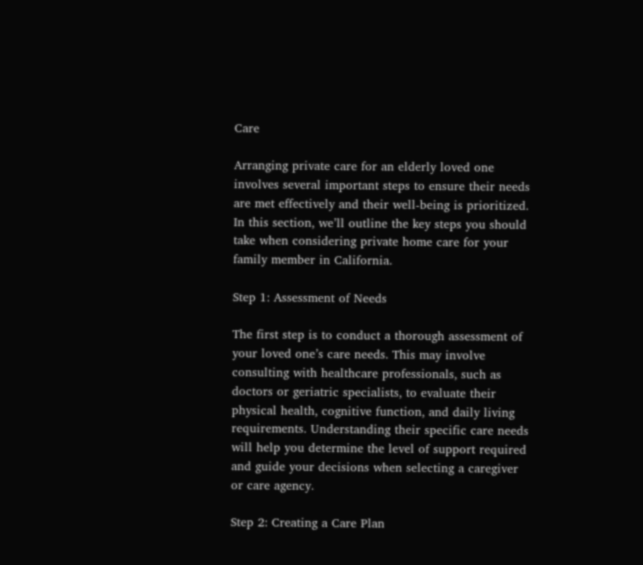Care

Arranging private care for an elderly loved one involves several important steps to ensure their needs are met effectively and their well-being is prioritized. In this section, we’ll outline the key steps you should take when considering private home care for your family member in California.

Step 1: Assessment of Needs

The first step is to conduct a thorough assessment of your loved one’s care needs. This may involve consulting with healthcare professionals, such as doctors or geriatric specialists, to evaluate their physical health, cognitive function, and daily living requirements. Understanding their specific care needs will help you determine the level of support required and guide your decisions when selecting a caregiver or care agency.

Step 2: Creating a Care Plan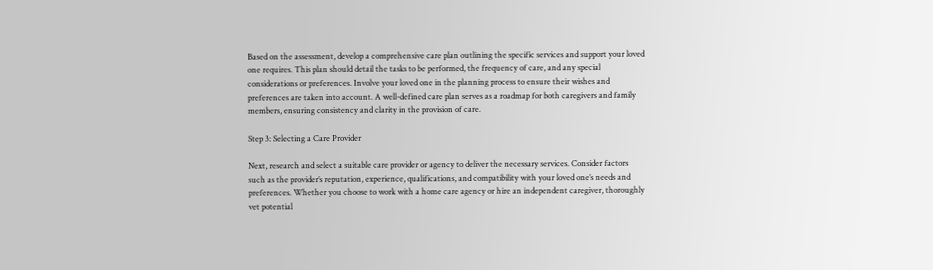Based on the assessment, develop a comprehensive care plan outlining the specific services and support your loved one requires. This plan should detail the tasks to be performed, the frequency of care, and any special considerations or preferences. Involve your loved one in the planning process to ensure their wishes and preferences are taken into account. A well-defined care plan serves as a roadmap for both caregivers and family members, ensuring consistency and clarity in the provision of care.

Step 3: Selecting a Care Provider

Next, research and select a suitable care provider or agency to deliver the necessary services. Consider factors such as the provider’s reputation, experience, qualifications, and compatibility with your loved one’s needs and preferences. Whether you choose to work with a home care agency or hire an independent caregiver, thoroughly vet potential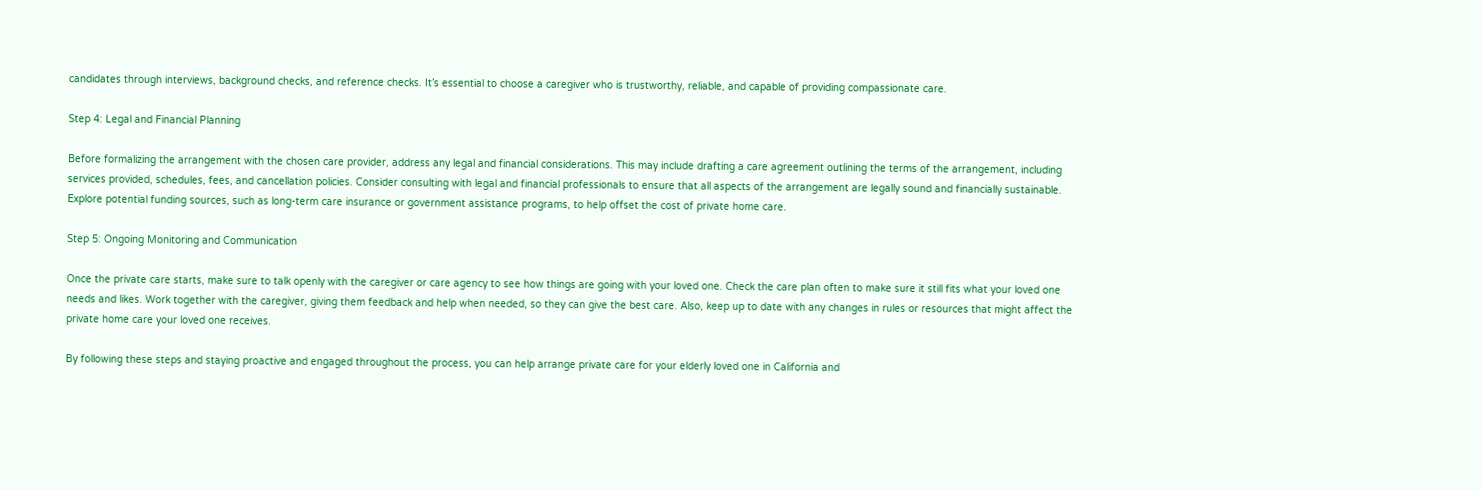candidates through interviews, background checks, and reference checks. It’s essential to choose a caregiver who is trustworthy, reliable, and capable of providing compassionate care.

Step 4: Legal and Financial Planning

Before formalizing the arrangement with the chosen care provider, address any legal and financial considerations. This may include drafting a care agreement outlining the terms of the arrangement, including services provided, schedules, fees, and cancellation policies. Consider consulting with legal and financial professionals to ensure that all aspects of the arrangement are legally sound and financially sustainable. Explore potential funding sources, such as long-term care insurance or government assistance programs, to help offset the cost of private home care.

Step 5: Ongoing Monitoring and Communication

Once the private care starts, make sure to talk openly with the caregiver or care agency to see how things are going with your loved one. Check the care plan often to make sure it still fits what your loved one needs and likes. Work together with the caregiver, giving them feedback and help when needed, so they can give the best care. Also, keep up to date with any changes in rules or resources that might affect the private home care your loved one receives.

By following these steps and staying proactive and engaged throughout the process, you can help arrange private care for your elderly loved one in California and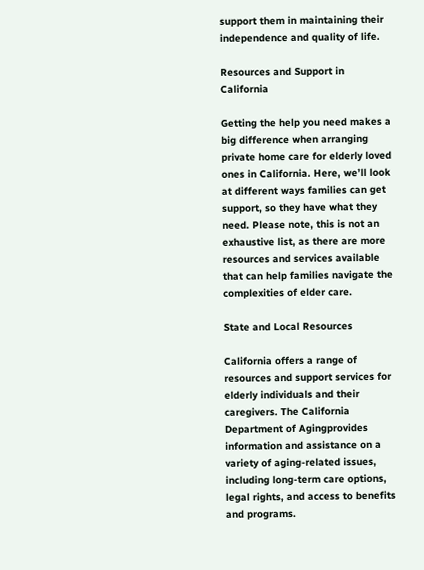support them in maintaining their independence and quality of life.

Resources and Support in California

Getting the help you need makes a big difference when arranging private home care for elderly loved ones in California. Here, we’ll look at different ways families can get support, so they have what they need. Please note, this is not an exhaustive list, as there are more resources and services available that can help families navigate the complexities of elder care.

State and Local Resources

California offers a range of resources and support services for elderly individuals and their caregivers. The California Department of Agingprovides information and assistance on a variety of aging-related issues, including long-term care options, legal rights, and access to benefits and programs.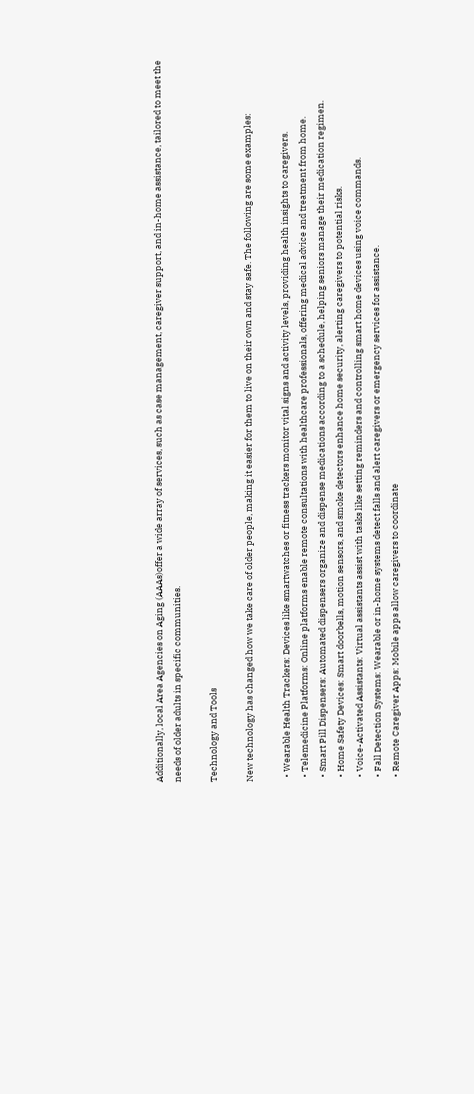Additionally, local Area Agencies on Aging (AAAs)offer a wide array of services, such as case management, caregiver support, and in-home assistance, tailored to meet the needs of older adults in specific communities.

Technology and Tools

New technology has changed how we take care of older people, making it easier for them to live on their own and stay safe. The following are some examples:

  • Wearable Health Trackers: Devices like smartwatches or fitness trackers monitor vital signs and activity levels, providing health insights to caregivers.
  • Telemedicine Platforms: Online platforms enable remote consultations with healthcare professionals, offering medical advice and treatment from home.
  • Smart Pill Dispensers: Automated dispensers organize and dispense medications according to a schedule, helping seniors manage their medication regimen.
  • Home Safety Devices: Smart doorbells, motion sensors, and smoke detectors enhance home security, alerting caregivers to potential risks.
  • Voice-Activated Assistants: Virtual assistants assist with tasks like setting reminders and controlling smart home devices using voice commands.
  • Fall Detection Systems: Wearable or in-home systems detect falls and alert caregivers or emergency services for assistance.
  • Remote Caregiver Apps: Mobile apps allow caregivers to coordinate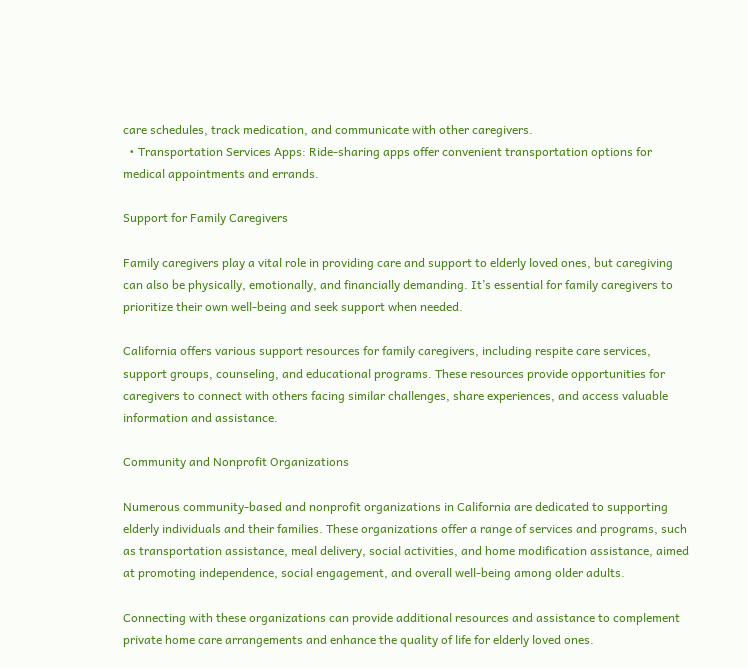care schedules, track medication, and communicate with other caregivers.
  • Transportation Services Apps: Ride-sharing apps offer convenient transportation options for medical appointments and errands.

Support for Family Caregivers

Family caregivers play a vital role in providing care and support to elderly loved ones, but caregiving can also be physically, emotionally, and financially demanding. It’s essential for family caregivers to prioritize their own well-being and seek support when needed.

California offers various support resources for family caregivers, including respite care services, support groups, counseling, and educational programs. These resources provide opportunities for caregivers to connect with others facing similar challenges, share experiences, and access valuable information and assistance.

Community and Nonprofit Organizations

Numerous community-based and nonprofit organizations in California are dedicated to supporting elderly individuals and their families. These organizations offer a range of services and programs, such as transportation assistance, meal delivery, social activities, and home modification assistance, aimed at promoting independence, social engagement, and overall well-being among older adults.

Connecting with these organizations can provide additional resources and assistance to complement private home care arrangements and enhance the quality of life for elderly loved ones.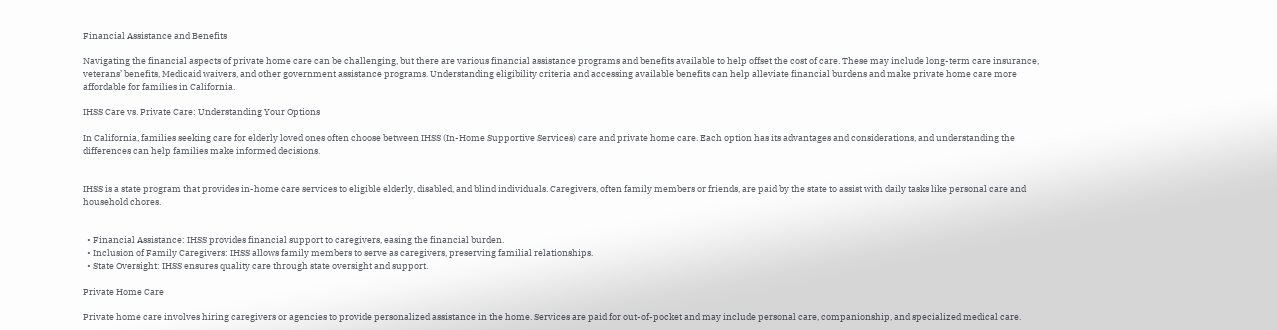Financial Assistance and Benefits

Navigating the financial aspects of private home care can be challenging, but there are various financial assistance programs and benefits available to help offset the cost of care. These may include long-term care insurance, veterans’ benefits, Medicaid waivers, and other government assistance programs. Understanding eligibility criteria and accessing available benefits can help alleviate financial burdens and make private home care more affordable for families in California.

IHSS Care vs. Private Care: Understanding Your Options

In California, families seeking care for elderly loved ones often choose between IHSS (In-Home Supportive Services) care and private home care. Each option has its advantages and considerations, and understanding the differences can help families make informed decisions.


IHSS is a state program that provides in-home care services to eligible elderly, disabled, and blind individuals. Caregivers, often family members or friends, are paid by the state to assist with daily tasks like personal care and household chores.


  • Financial Assistance: IHSS provides financial support to caregivers, easing the financial burden.
  • Inclusion of Family Caregivers: IHSS allows family members to serve as caregivers, preserving familial relationships.
  • State Oversight: IHSS ensures quality care through state oversight and support.

Private Home Care

Private home care involves hiring caregivers or agencies to provide personalized assistance in the home. Services are paid for out-of-pocket and may include personal care, companionship, and specialized medical care.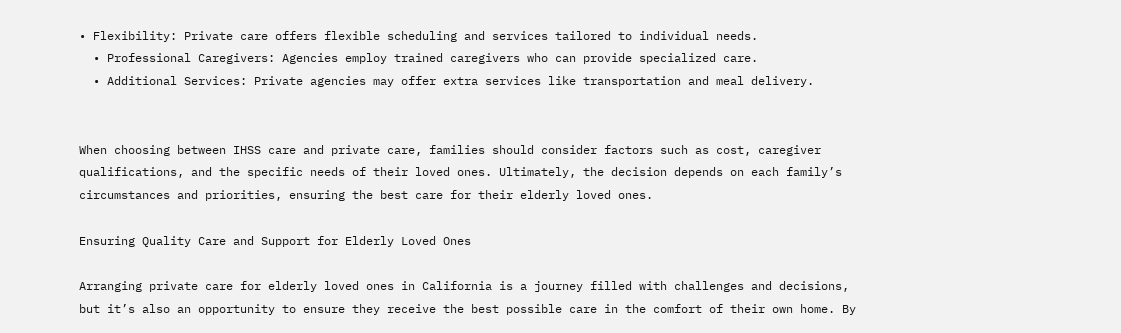• Flexibility: Private care offers flexible scheduling and services tailored to individual needs.
  • Professional Caregivers: Agencies employ trained caregivers who can provide specialized care.
  • Additional Services: Private agencies may offer extra services like transportation and meal delivery.


When choosing between IHSS care and private care, families should consider factors such as cost, caregiver qualifications, and the specific needs of their loved ones. Ultimately, the decision depends on each family’s circumstances and priorities, ensuring the best care for their elderly loved ones.

Ensuring Quality Care and Support for Elderly Loved Ones

Arranging private care for elderly loved ones in California is a journey filled with challenges and decisions, but it’s also an opportunity to ensure they receive the best possible care in the comfort of their own home. By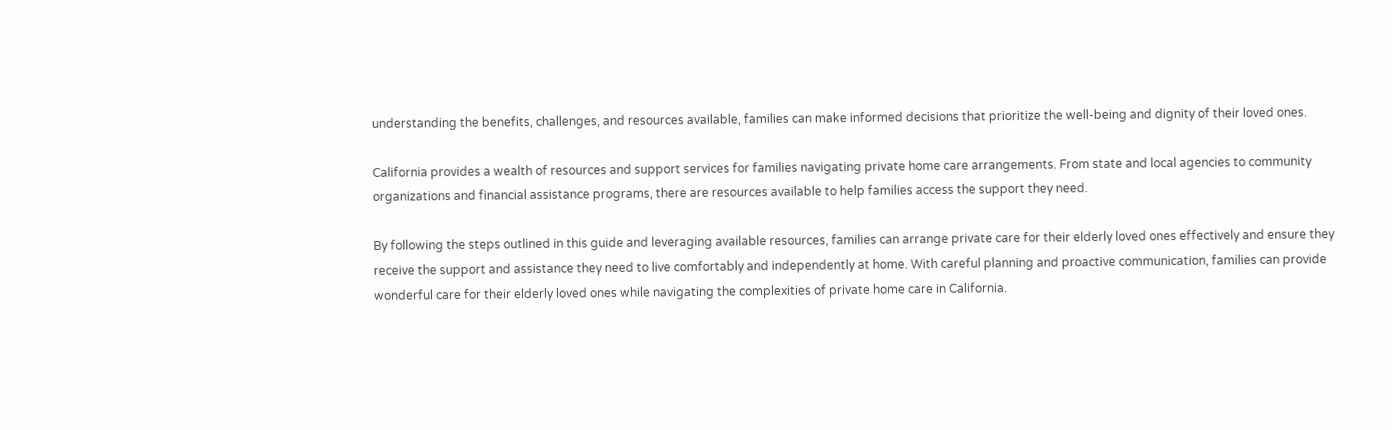understanding the benefits, challenges, and resources available, families can make informed decisions that prioritize the well-being and dignity of their loved ones.

California provides a wealth of resources and support services for families navigating private home care arrangements. From state and local agencies to community organizations and financial assistance programs, there are resources available to help families access the support they need.

By following the steps outlined in this guide and leveraging available resources, families can arrange private care for their elderly loved ones effectively and ensure they receive the support and assistance they need to live comfortably and independently at home. With careful planning and proactive communication, families can provide wonderful care for their elderly loved ones while navigating the complexities of private home care in California.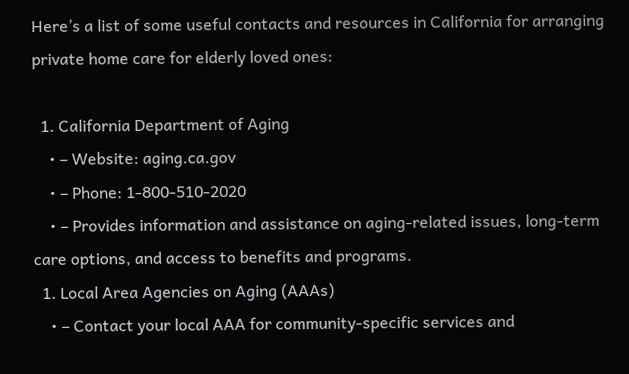Here’s a list of some useful contacts and resources in California for arranging private home care for elderly loved ones:

  1. California Department of Aging
    • – Website: aging.ca.gov
    • – Phone: 1-800-510-2020
    • – Provides information and assistance on aging-related issues, long-term care options, and access to benefits and programs.
  1. Local Area Agencies on Aging (AAAs)
    • – Contact your local AAA for community-specific services and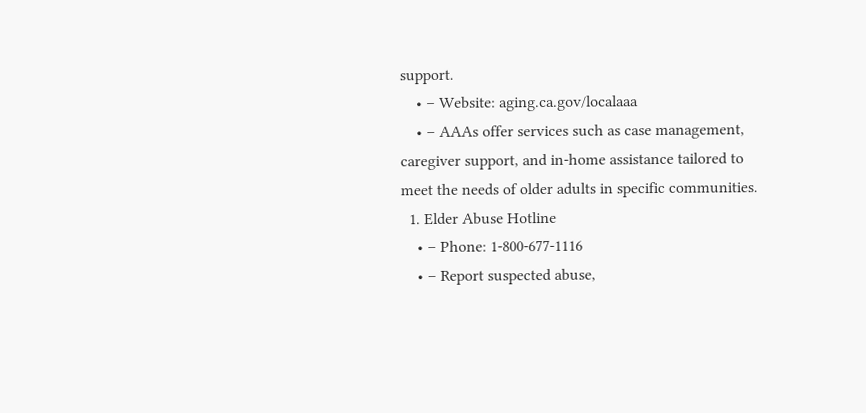support.
    • – Website: aging.ca.gov/localaaa
    • – AAAs offer services such as case management, caregiver support, and in-home assistance tailored to meet the needs of older adults in specific communities.
  1. Elder Abuse Hotline
    • – Phone: 1-800-677-1116
    • – Report suspected abuse,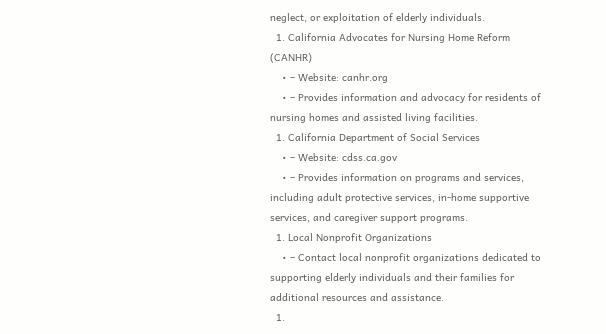neglect, or exploitation of elderly individuals.
  1. California Advocates for Nursing Home Reform (CANHR)
    • – Website: canhr.org
    • – Provides information and advocacy for residents of nursing homes and assisted living facilities.
  1. California Department of Social Services
    • – Website: cdss.ca.gov
    • – Provides information on programs and services, including adult protective services, in-home supportive services, and caregiver support programs.
  1. Local Nonprofit Organizations
    • – Contact local nonprofit organizations dedicated to supporting elderly individuals and their families for additional resources and assistance.
  1.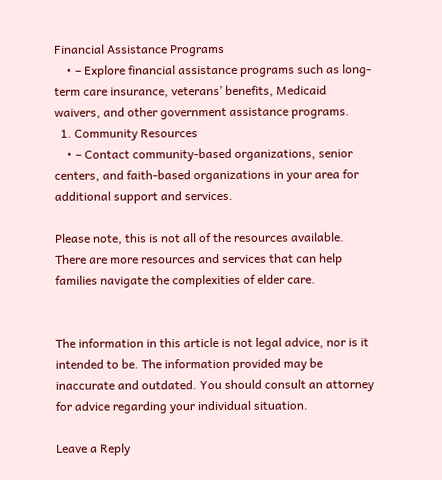Financial Assistance Programs
    • – Explore financial assistance programs such as long-term care insurance, veterans’ benefits, Medicaid waivers, and other government assistance programs.
  1. Community Resources
    • – Contact community-based organizations, senior centers, and faith-based organizations in your area for additional support and services.

Please note, this is not all of the resources available. There are more resources and services that can help families navigate the complexities of elder care.


The information in this article is not legal advice, nor is it intended to be. The information provided may be inaccurate and outdated. You should consult an attorney for advice regarding your individual situation.

Leave a Reply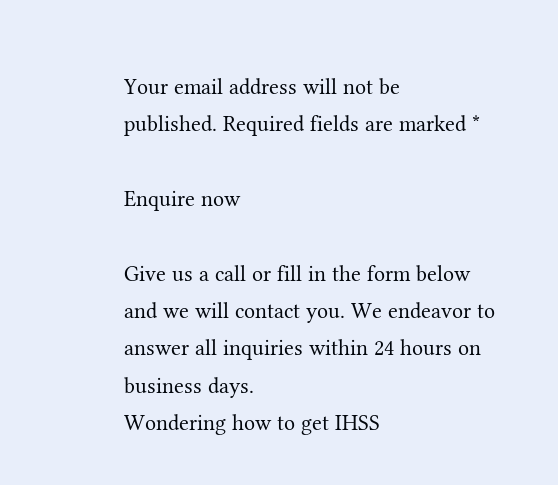Your email address will not be published. Required fields are marked *

Enquire now

Give us a call or fill in the form below and we will contact you. We endeavor to answer all inquiries within 24 hours on business days.
Wondering how to get IHSS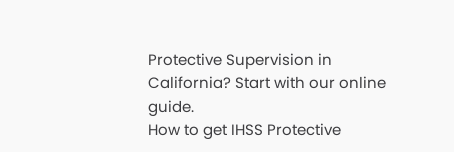Protective Supervision in California? Start with our online guide.
How to get IHSS Protective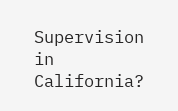Supervision in California?